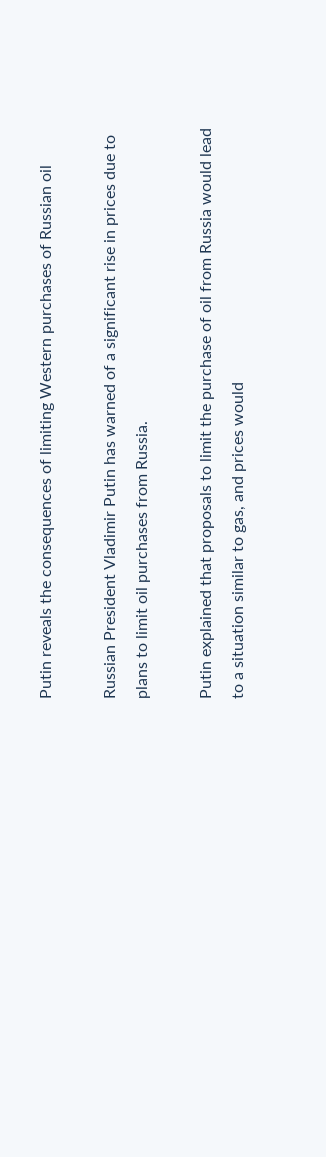Putin reveals the consequences of limiting Western purchases of Russian oil

Russian President Vladimir Putin has warned of a significant rise in prices due to plans to limit oil purchases from Russia.

Putin explained that proposals to limit the purchase of oil from Russia would lead to a situation similar to gas, and prices would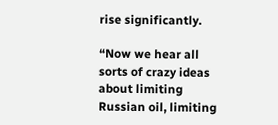rise significantly.

“Now we hear all sorts of crazy ideas about limiting Russian oil, limiting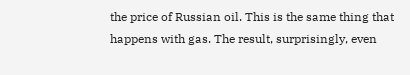the price of Russian oil. This is the same thing that happens with gas. The result, surprisingly, even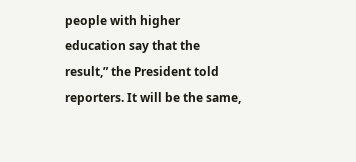people with higher education say that the result,” the President told reporters. It will be the same,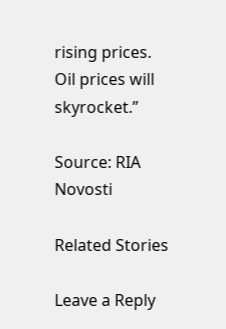rising prices. Oil prices will skyrocket.”

Source: RIA Novosti

Related Stories

Leave a Reply